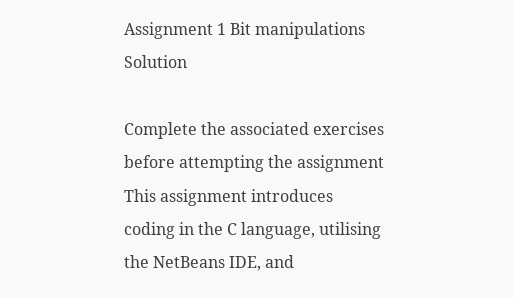Assignment 1 Bit manipulations Solution

Complete the associated exercises before attempting the assignment
This assignment introduces coding in the C language, utilising the NetBeans IDE, and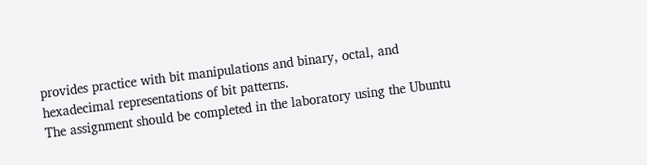provides practice with bit manipulations and binary, octal, and hexadecimal representations of bit patterns.
The assignment should be completed in the laboratory using the Ubuntu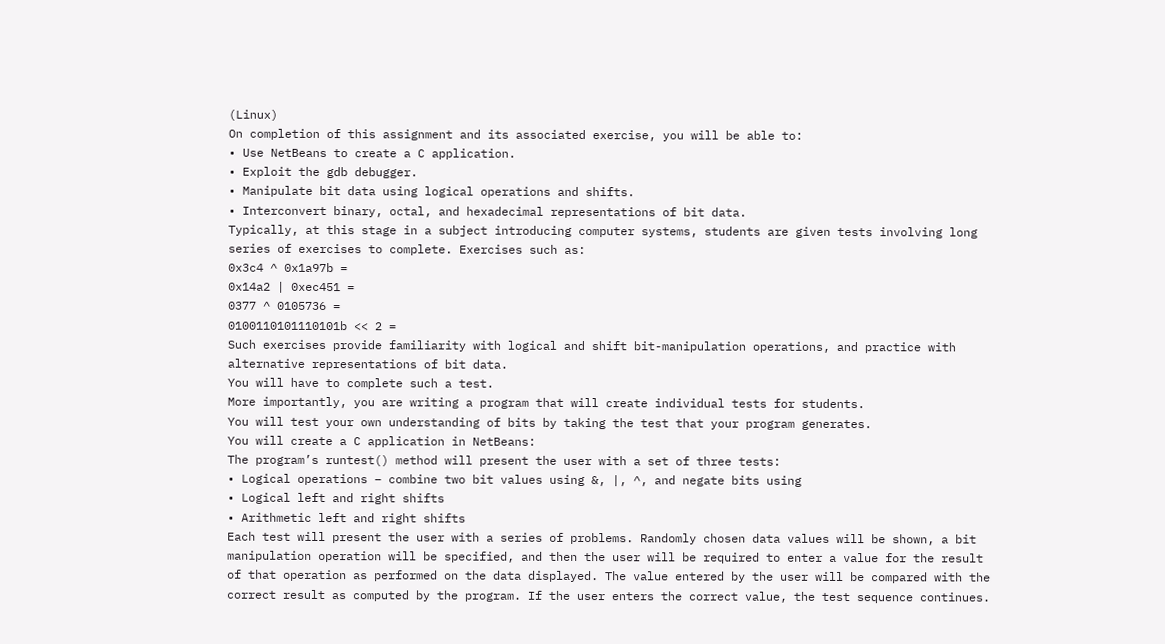(Linux)
On completion of this assignment and its associated exercise, you will be able to:
• Use NetBeans to create a C application.
• Exploit the gdb debugger.
• Manipulate bit data using logical operations and shifts.
• Interconvert binary, octal, and hexadecimal representations of bit data.
Typically, at this stage in a subject introducing computer systems, students are given tests involving long series of exercises to complete. Exercises such as:
0x3c4 ^ 0x1a97b =
0x14a2 | 0xec451 =
0377 ^ 0105736 =
0100110101110101b << 2 =
Such exercises provide familiarity with logical and shift bit-manipulation operations, and practice with alternative representations of bit data.
You will have to complete such a test.
More importantly, you are writing a program that will create individual tests for students.
You will test your own understanding of bits by taking the test that your program generates.
You will create a C application in NetBeans:
The program’s runtest() method will present the user with a set of three tests:
• Logical operations – combine two bit values using &, |, ^, and negate bits using
• Logical left and right shifts
• Arithmetic left and right shifts
Each test will present the user with a series of problems. Randomly chosen data values will be shown, a bit manipulation operation will be specified, and then the user will be required to enter a value for the result of that operation as performed on the data displayed. The value entered by the user will be compared with the correct result as computed by the program. If the user enters the correct value, the test sequence continues.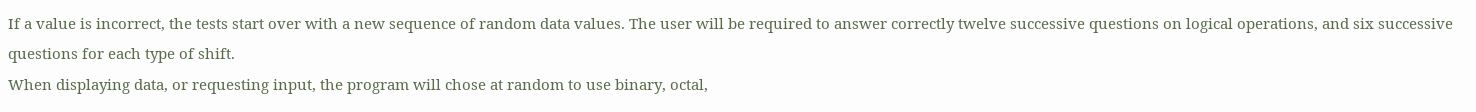If a value is incorrect, the tests start over with a new sequence of random data values. The user will be required to answer correctly twelve successive questions on logical operations, and six successive questions for each type of shift.
When displaying data, or requesting input, the program will chose at random to use binary, octal,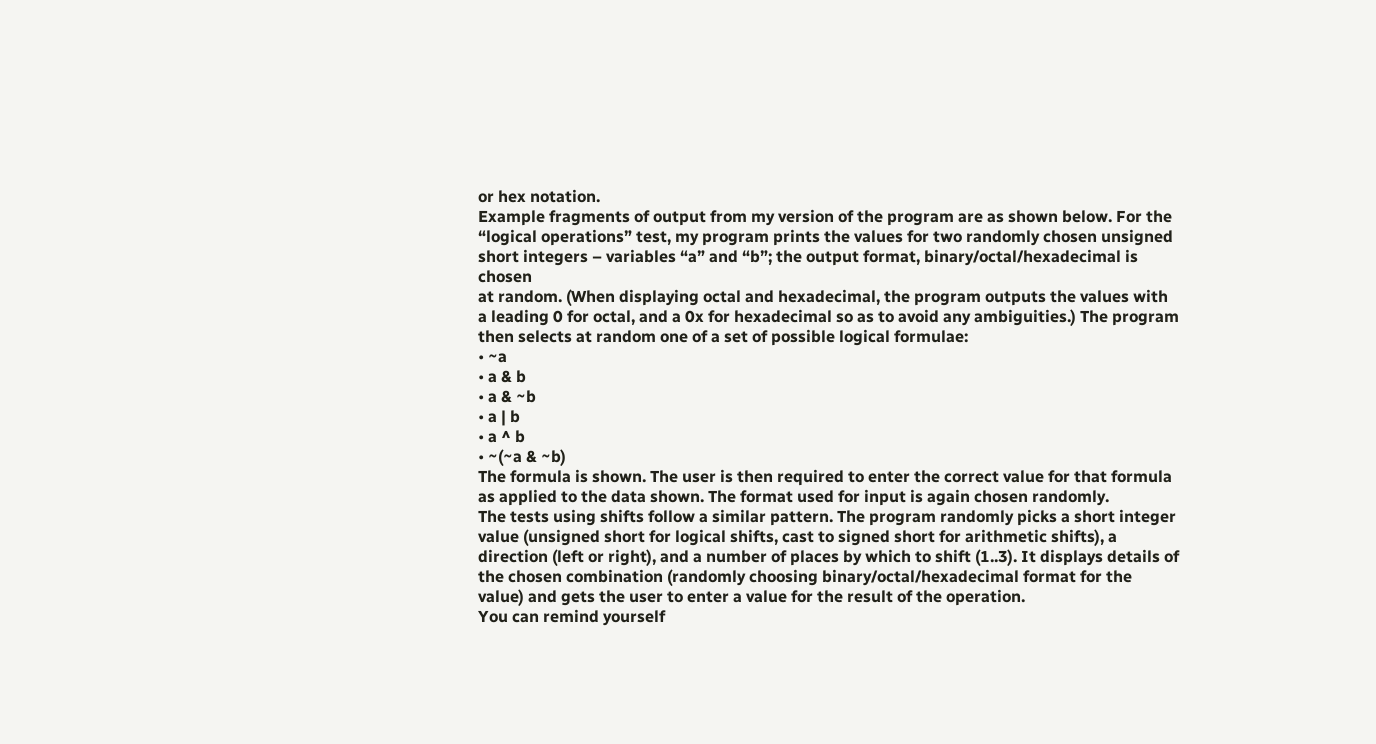or hex notation.
Example fragments of output from my version of the program are as shown below. For the “logical operations” test, my program prints the values for two randomly chosen unsigned short integers – variables “a” and “b”; the output format, binary/octal/hexadecimal is chosen
at random. (When displaying octal and hexadecimal, the program outputs the values with a leading 0 for octal, and a 0x for hexadecimal so as to avoid any ambiguities.) The program then selects at random one of a set of possible logical formulae:
• ~a
• a & b
• a & ~b
• a | b
• a ^ b
• ~(~a & ~b)
The formula is shown. The user is then required to enter the correct value for that formula as applied to the data shown. The format used for input is again chosen randomly.
The tests using shifts follow a similar pattern. The program randomly picks a short integer value (unsigned short for logical shifts, cast to signed short for arithmetic shifts), a direction (left or right), and a number of places by which to shift (1..3). It displays details of the chosen combination (randomly choosing binary/octal/hexadecimal format for the value) and gets the user to enter a value for the result of the operation.
You can remind yourself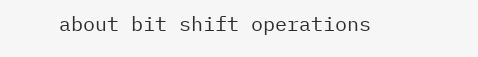about bit shift operations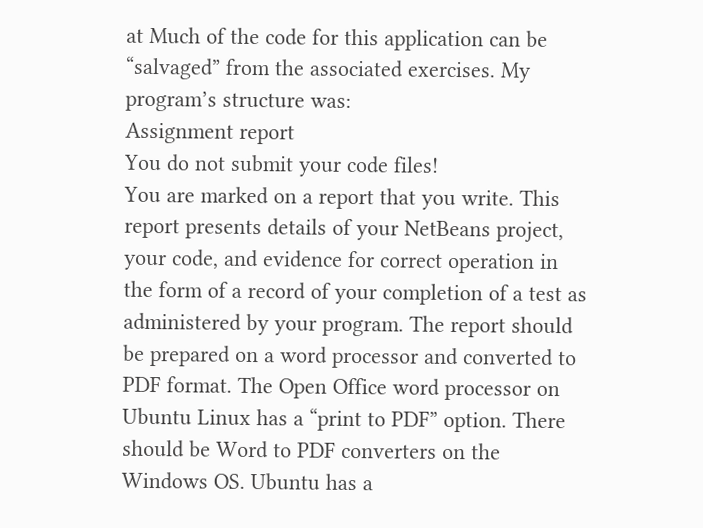at Much of the code for this application can be “salvaged” from the associated exercises. My program’s structure was:
Assignment report
You do not submit your code files!
You are marked on a report that you write. This report presents details of your NetBeans project, your code, and evidence for correct operation in the form of a record of your completion of a test as administered by your program. The report should be prepared on a word processor and converted to PDF format. The Open Office word processor on Ubuntu Linux has a “print to PDF” option. There should be Word to PDF converters on the Windows OS. Ubuntu has a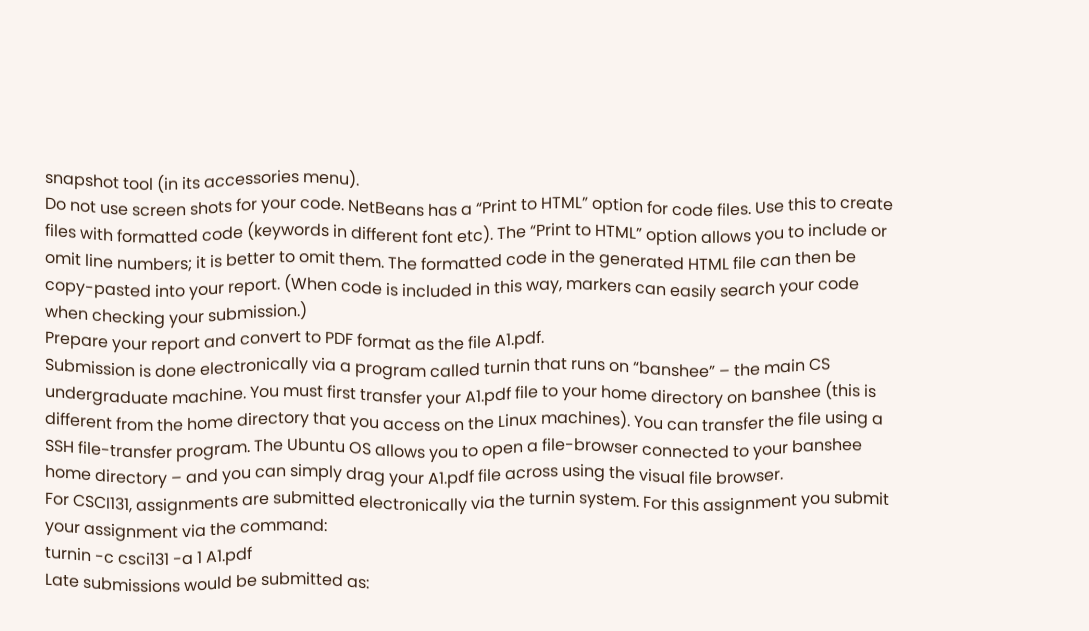snapshot tool (in its accessories menu).
Do not use screen shots for your code. NetBeans has a “Print to HTML” option for code files. Use this to create files with formatted code (keywords in different font etc). The “Print to HTML” option allows you to include or omit line numbers; it is better to omit them. The formatted code in the generated HTML file can then be copy-pasted into your report. (When code is included in this way, markers can easily search your code when checking your submission.)
Prepare your report and convert to PDF format as the file A1.pdf.
Submission is done electronically via a program called turnin that runs on “banshee” – the main CS undergraduate machine. You must first transfer your A1.pdf file to your home directory on banshee (this is different from the home directory that you access on the Linux machines). You can transfer the file using a SSH file-transfer program. The Ubuntu OS allows you to open a file-browser connected to your banshee home directory – and you can simply drag your A1.pdf file across using the visual file browser.
For CSCI131, assignments are submitted electronically via the turnin system. For this assignment you submit your assignment via the command:
turnin -c csci131 -a 1 A1.pdf
Late submissions would be submitted as: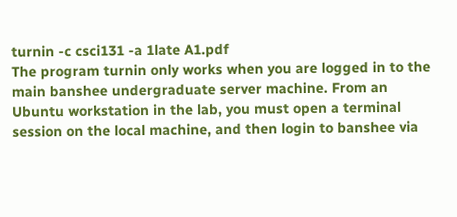turnin -c csci131 -a 1late A1.pdf
The program turnin only works when you are logged in to the main banshee undergraduate server machine. From an Ubuntu workstation in the lab, you must open a terminal session on the local machine, and then login to banshee via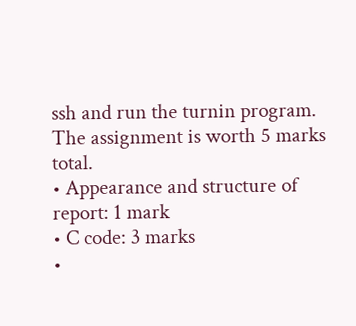ssh and run the turnin program.
The assignment is worth 5 marks total.
• Appearance and structure of report: 1 mark
• C code: 3 marks
•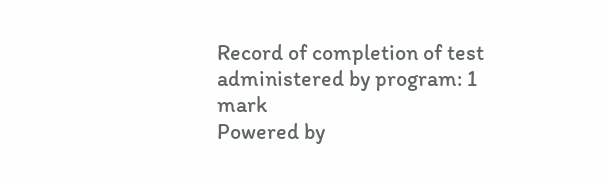Record of completion of test administered by program: 1 mark
Powered by